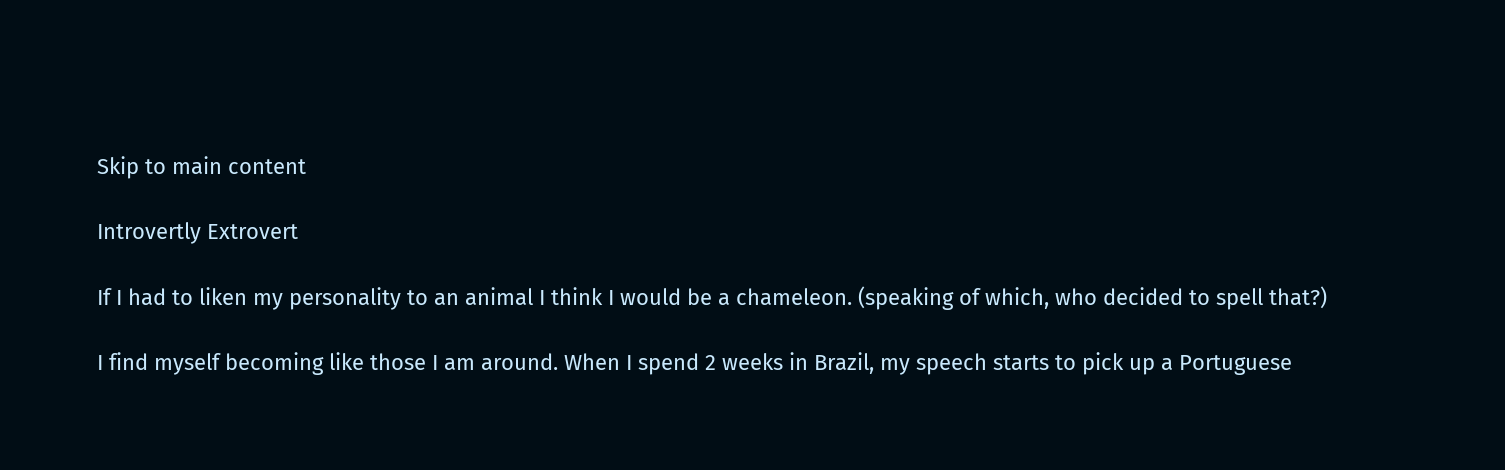Skip to main content

Introvertly Extrovert

If I had to liken my personality to an animal I think I would be a chameleon. (speaking of which, who decided to spell that?)

I find myself becoming like those I am around. When I spend 2 weeks in Brazil, my speech starts to pick up a Portuguese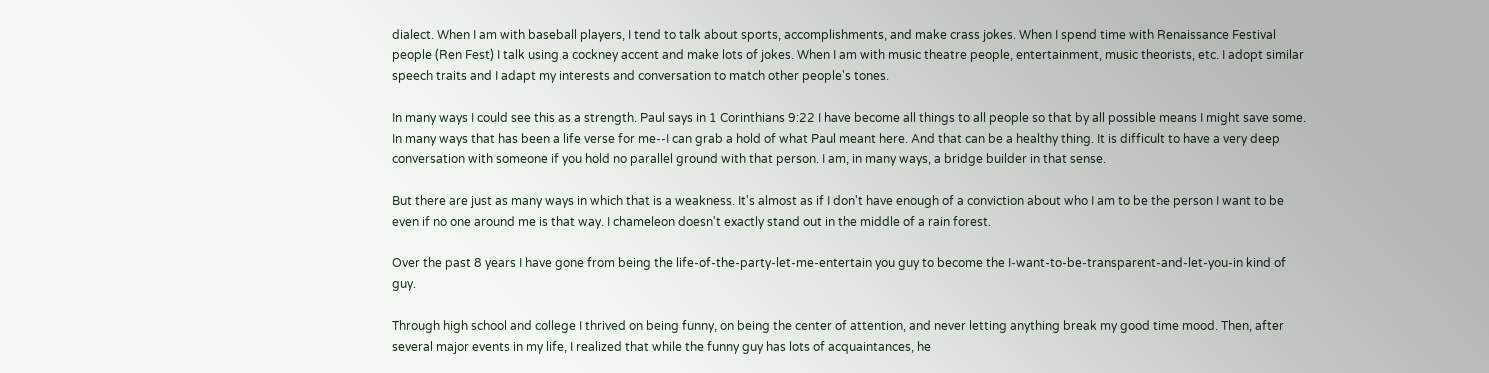dialect. When I am with baseball players, I tend to talk about sports, accomplishments, and make crass jokes. When I spend time with Renaissance Festival people (Ren Fest) I talk using a cockney accent and make lots of jokes. When I am with music theatre people, entertainment, music theorists, etc. I adopt similar speech traits and I adapt my interests and conversation to match other people's tones.

In many ways I could see this as a strength. Paul says in 1 Corinthians 9:22 I have become all things to all people so that by all possible means I might save some. In many ways that has been a life verse for me--I can grab a hold of what Paul meant here. And that can be a healthy thing. It is difficult to have a very deep conversation with someone if you hold no parallel ground with that person. I am, in many ways, a bridge builder in that sense.

But there are just as many ways in which that is a weakness. It's almost as if I don't have enough of a conviction about who I am to be the person I want to be even if no one around me is that way. I chameleon doesn't exactly stand out in the middle of a rain forest.

Over the past 8 years I have gone from being the life-of-the-party-let-me-entertain you guy to become the I-want-to-be-transparent-and-let-you-in kind of guy.

Through high school and college I thrived on being funny, on being the center of attention, and never letting anything break my good time mood. Then, after several major events in my life, I realized that while the funny guy has lots of acquaintances, he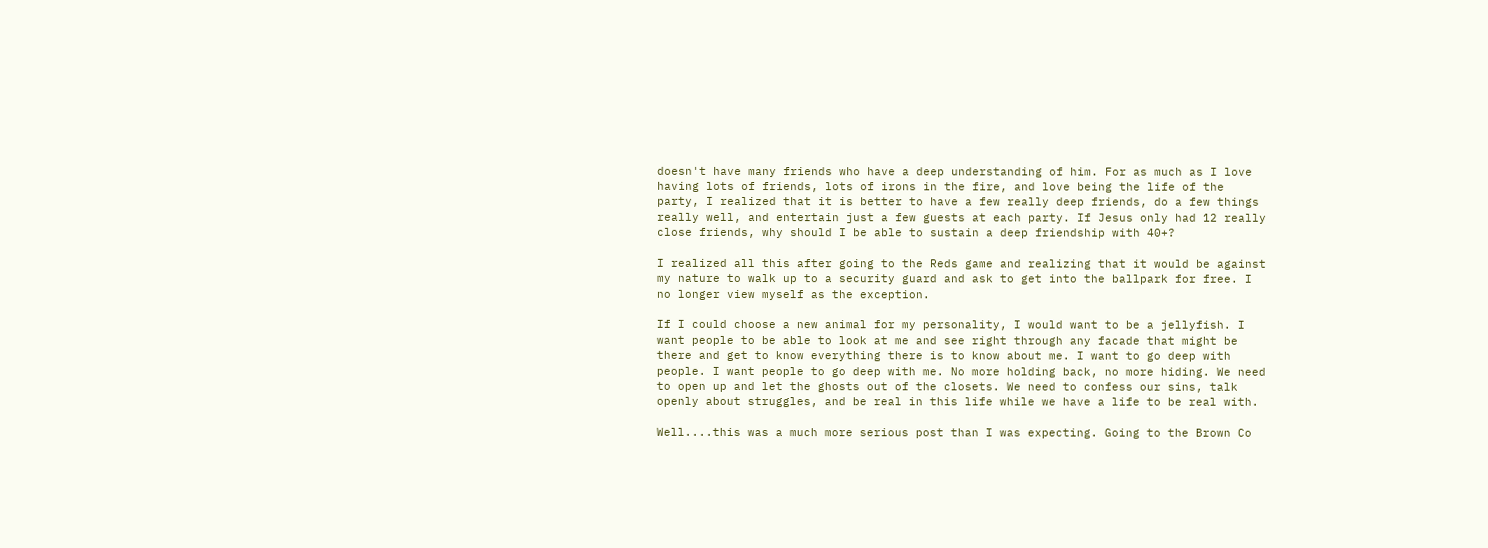doesn't have many friends who have a deep understanding of him. For as much as I love having lots of friends, lots of irons in the fire, and love being the life of the party, I realized that it is better to have a few really deep friends, do a few things really well, and entertain just a few guests at each party. If Jesus only had 12 really close friends, why should I be able to sustain a deep friendship with 40+?

I realized all this after going to the Reds game and realizing that it would be against my nature to walk up to a security guard and ask to get into the ballpark for free. I no longer view myself as the exception.

If I could choose a new animal for my personality, I would want to be a jellyfish. I want people to be able to look at me and see right through any facade that might be there and get to know everything there is to know about me. I want to go deep with people. I want people to go deep with me. No more holding back, no more hiding. We need to open up and let the ghosts out of the closets. We need to confess our sins, talk openly about struggles, and be real in this life while we have a life to be real with.

Well....this was a much more serious post than I was expecting. Going to the Brown Co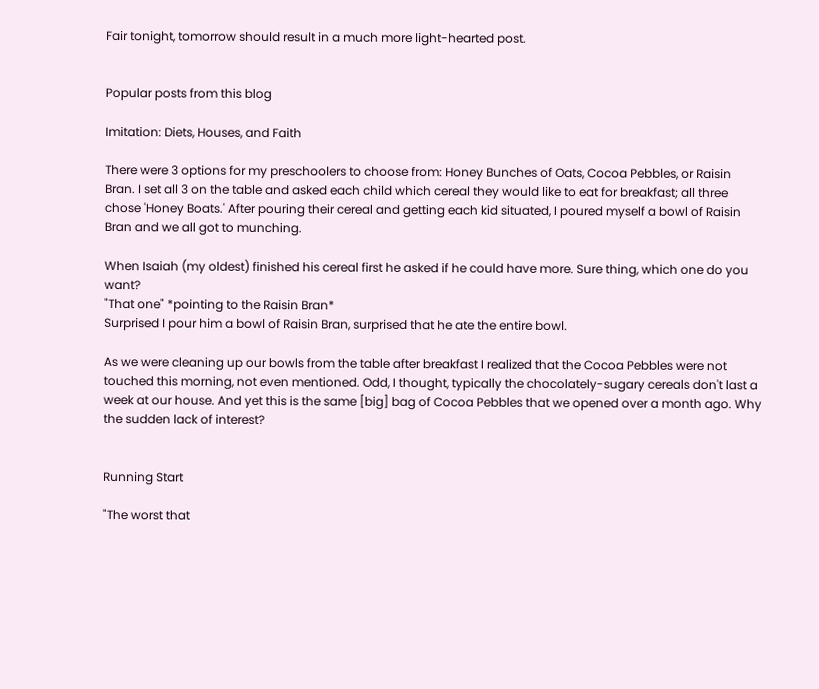Fair tonight, tomorrow should result in a much more light-hearted post.


Popular posts from this blog

Imitation: Diets, Houses, and Faith

There were 3 options for my preschoolers to choose from: Honey Bunches of Oats, Cocoa Pebbles, or Raisin Bran. I set all 3 on the table and asked each child which cereal they would like to eat for breakfast; all three chose 'Honey Boats.' After pouring their cereal and getting each kid situated, I poured myself a bowl of Raisin Bran and we all got to munching.

When Isaiah (my oldest) finished his cereal first he asked if he could have more. Sure thing, which one do you want?
"That one" *pointing to the Raisin Bran*
Surprised I pour him a bowl of Raisin Bran, surprised that he ate the entire bowl.

As we were cleaning up our bowls from the table after breakfast I realized that the Cocoa Pebbles were not touched this morning, not even mentioned. Odd, I thought, typically the chocolately-sugary cereals don't last a week at our house. And yet this is the same [big] bag of Cocoa Pebbles that we opened over a month ago. Why the sudden lack of interest?


Running Start

"The worst that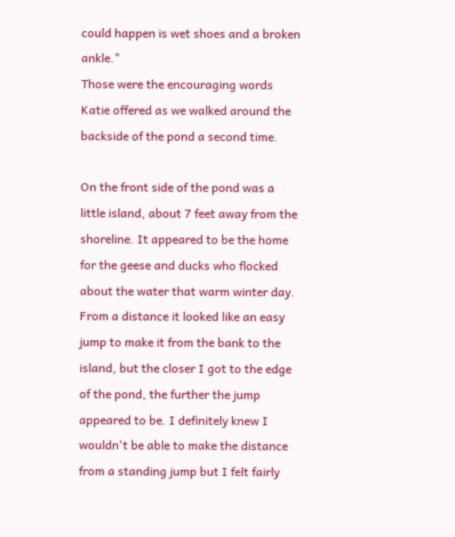could happen is wet shoes and a broken ankle."
Those were the encouraging words Katie offered as we walked around the backside of the pond a second time.

On the front side of the pond was a little island, about 7 feet away from the shoreline. It appeared to be the home for the geese and ducks who flocked about the water that warm winter day. From a distance it looked like an easy jump to make it from the bank to the island, but the closer I got to the edge of the pond, the further the jump appeared to be. I definitely knew I wouldn't be able to make the distance from a standing jump but I felt fairly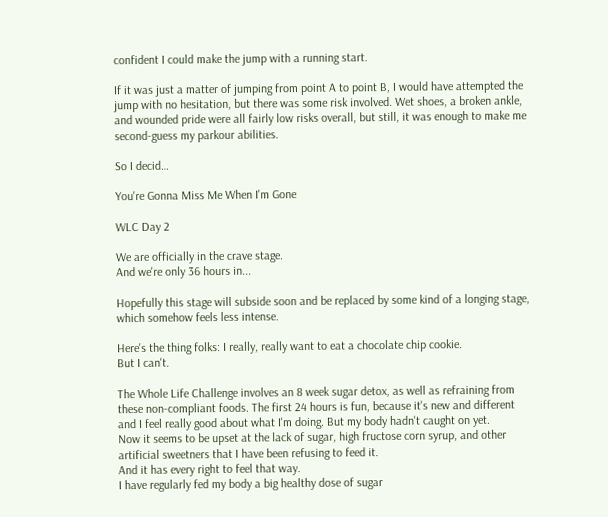confident I could make the jump with a running start.

If it was just a matter of jumping from point A to point B, I would have attempted the jump with no hesitation, but there was some risk involved. Wet shoes, a broken ankle, and wounded pride were all fairly low risks overall, but still, it was enough to make me second-guess my parkour abilities.

So I decid…

You're Gonna Miss Me When I'm Gone

WLC Day 2

We are officially in the crave stage.
And we're only 36 hours in...

Hopefully this stage will subside soon and be replaced by some kind of a longing stage, which somehow feels less intense.

Here's the thing folks: I really, really want to eat a chocolate chip cookie.
But I can't.

The Whole Life Challenge involves an 8 week sugar detox, as well as refraining from these non-compliant foods. The first 24 hours is fun, because it's new and different and I feel really good about what I'm doing. But my body hadn't caught on yet.
Now it seems to be upset at the lack of sugar, high fructose corn syrup, and other artificial sweetners that I have been refusing to feed it.
And it has every right to feel that way.
I have regularly fed my body a big healthy dose of sugar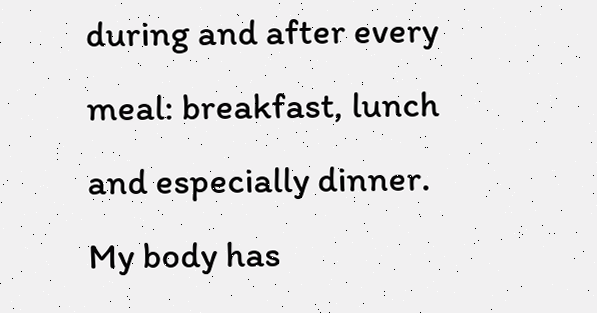during and after every meal: breakfast, lunch and especially dinner. My body has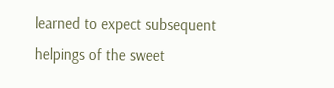learned to expect subsequent helpings of the sweet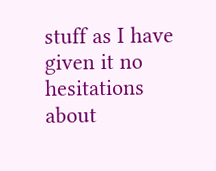stuff as I have given it no hesitations about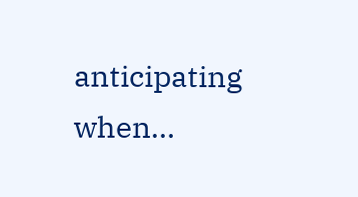anticipating when…